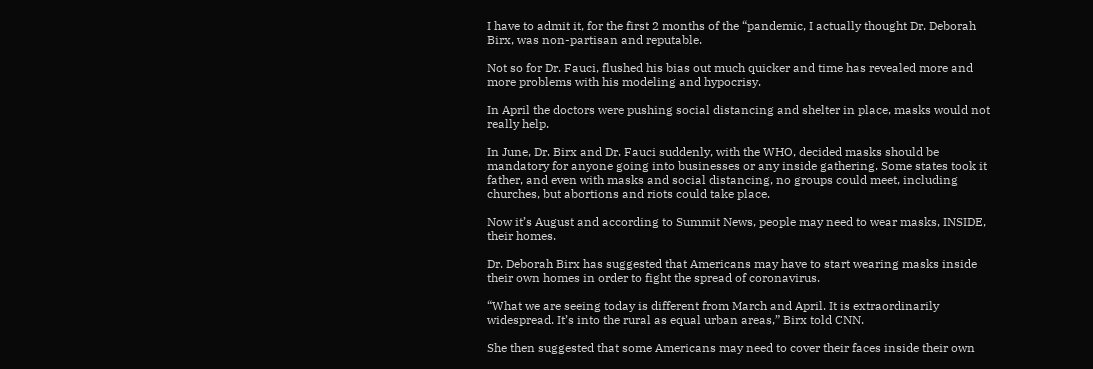I have to admit it, for the first 2 months of the “pandemic, I actually thought Dr. Deborah Birx, was non-partisan and reputable.

Not so for Dr. Fauci, flushed his bias out much quicker and time has revealed more and more problems with his modeling and hypocrisy.

In April the doctors were pushing social distancing and shelter in place, masks would not really help.

In June, Dr. Birx and Dr. Fauci suddenly, with the WHO, decided masks should be mandatory for anyone going into businesses or any inside gathering. Some states took it father, and even with masks and social distancing, no groups could meet, including churches, but abortions and riots could take place.

Now it’s August and according to Summit News, people may need to wear masks, INSIDE, their homes.

Dr. Deborah Birx has suggested that Americans may have to start wearing masks inside their own homes in order to fight the spread of coronavirus.

“What we are seeing today is different from March and April. It is extraordinarily widespread. It’s into the rural as equal urban areas,” Birx told CNN.

She then suggested that some Americans may need to cover their faces inside their own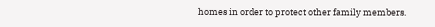homes in order to protect other family members.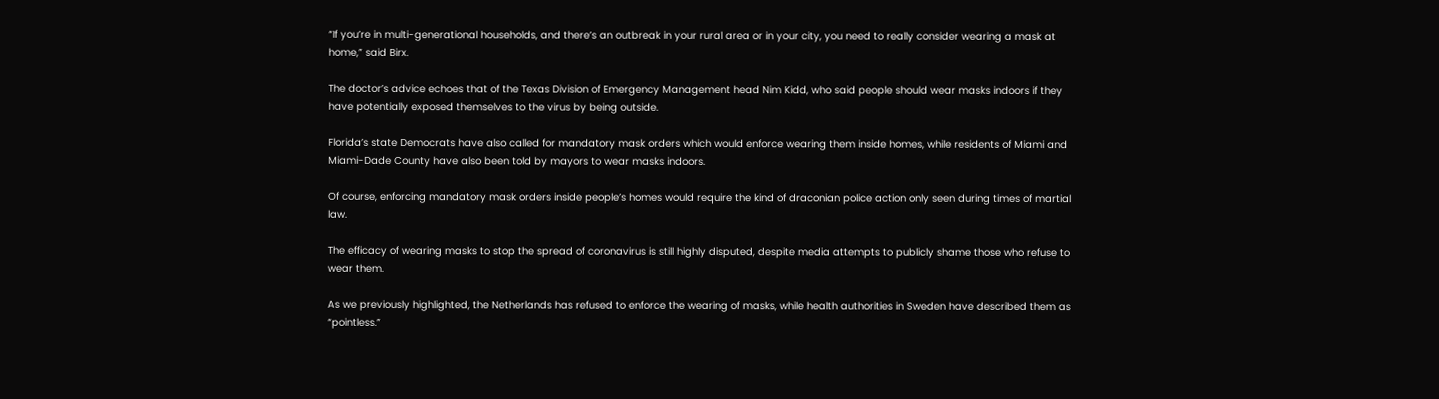“If you’re in multi-generational households, and there’s an outbreak in your rural area or in your city, you need to really consider wearing a mask at home,” said Birx.

The doctor’s advice echoes that of the Texas Division of Emergency Management head Nim Kidd, who said people should wear masks indoors if they have potentially exposed themselves to the virus by being outside.

Florida’s state Democrats have also called for mandatory mask orders which would enforce wearing them inside homes, while residents of Miami and Miami-Dade County have also been told by mayors to wear masks indoors.

Of course, enforcing mandatory mask orders inside people’s homes would require the kind of draconian police action only seen during times of martial law.

The efficacy of wearing masks to stop the spread of coronavirus is still highly disputed, despite media attempts to publicly shame those who refuse to wear them.

As we previously highlighted, the Netherlands has refused to enforce the wearing of masks, while health authorities in Sweden have described them as “pointless.”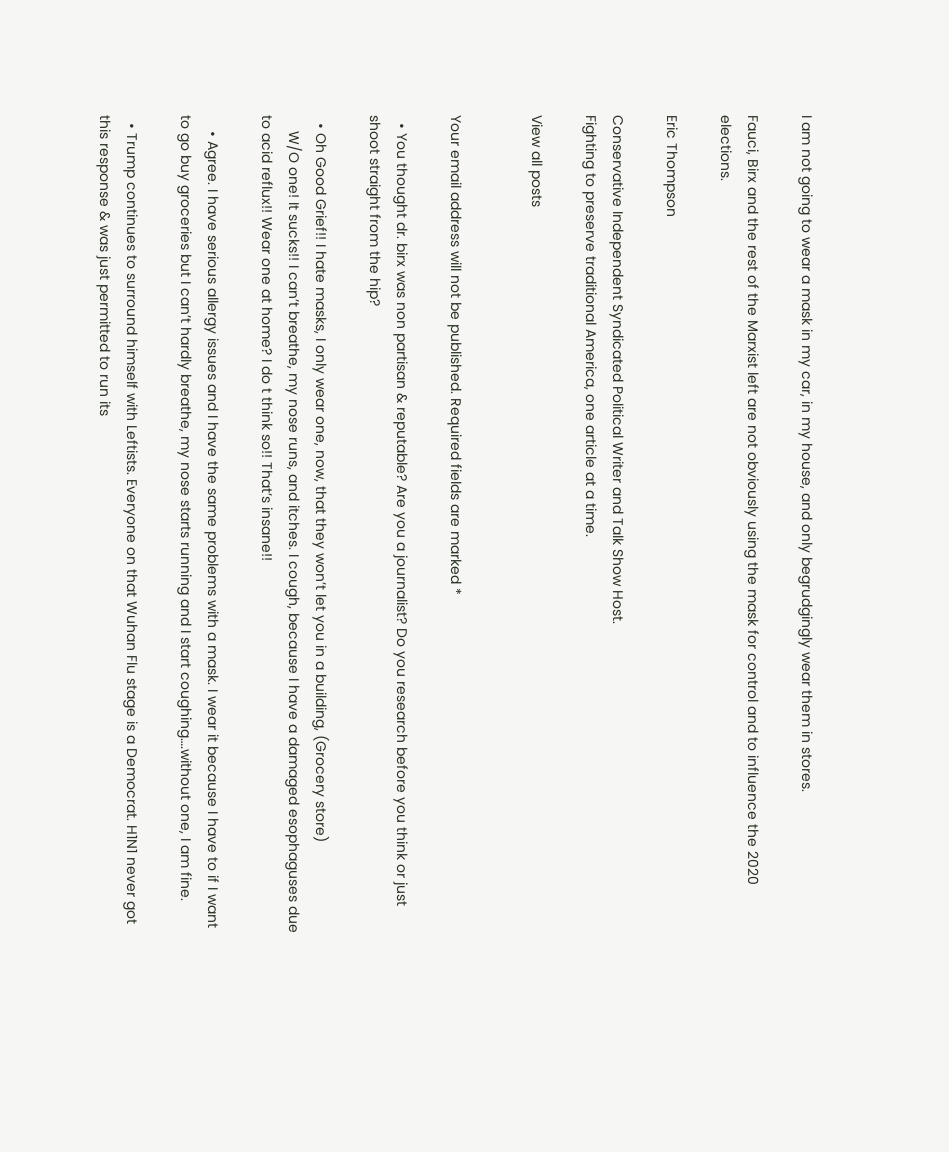I am not going to wear a mask in my car, in my house, and only begrudgingly wear them in stores.

Fauci, Birx and the rest of the Marxist left are not obviously using the mask for control and to influence the 2020 elections.

Eric Thompson

Conservative Independent Syndicated Political Writer and Talk Show Host.
Fighting to preserve traditional America, one article at a time.

View all posts


Your email address will not be published. Required fields are marked *

  • You thought dr. birx was non partisan & reputable? Are you a journalist? Do you research before you think or just shoot straight from the hip?

  • Oh Good Grief!! I hate masks, I only wear one, now, that they won’t let you in a building, (Grocery store)
    W/O one! It sucks!! I can’t breathe, my nose runs, and itches. I cough, because I have a damaged esophaguses due to acid reflux!! Wear one at home? I do t think so!! That’s insane!!

    • Agree. I have serious allergy issues and I have the same problems with a mask. I wear it because I have to if I want to go buy groceries but I can’t hardly breathe, my nose starts running and I start coughing….without one, I am fine.

  • Trump continues to surround himself with Leftists. Everyone on that Wuhan Flu stage is a Democrat. H1N1 never got this response & was just permitted to run its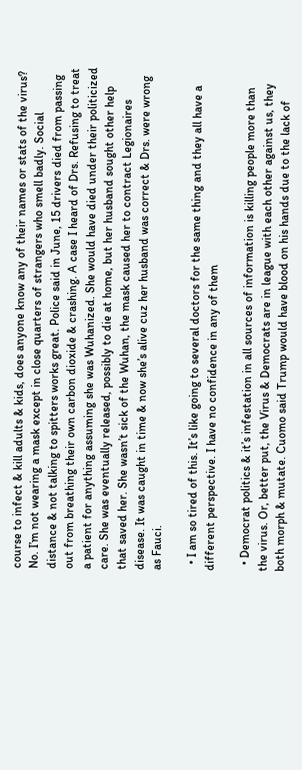course to infect & kill adults & kids, does anyone know any of their names or stats of the virus? No. I’m not wearing a mask except in close quarters of strangers who smell badly. Social distance & not talking to spitters works great. Police said in June, 15 drivers died from passing out from breathing their own carbon dioxide & crashing. A case I heard of Drs. Refusing to treat a patient for anything assuming she was Wuhanized. She would have died under their politicized care. She was eventually released, possibly to die at home, but her husband sought other help that saved her. She wasn’t sick of the Wuhan, the mask caused her to contract Legionaires disease. It was caught in time & now she’s alive cuz her husband was correct & Drs. were wrong as Fauci.

  • I am so tired of this. It’s like going to several doctors for the same thing and they all have a different perspective. I have no confidence in any of them

  • Democrat politics & it’s infestation in all sources of information is killing people more than the virus. Or, better put, the Virus & Democrats are in league with each other against us, they both morph & mutate. Cuomo said Trump would have blood on his hands due to the lack of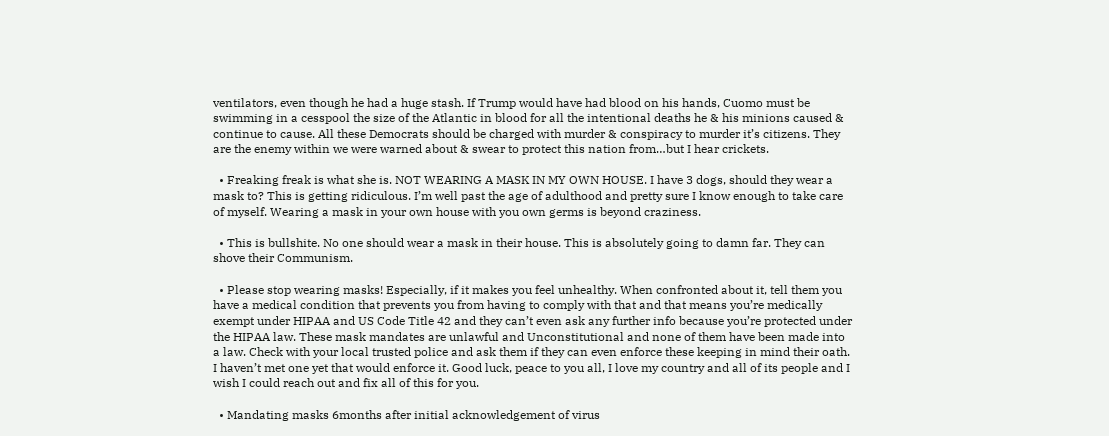ventilators, even though he had a huge stash. If Trump would have had blood on his hands, Cuomo must be swimming in a cesspool the size of the Atlantic in blood for all the intentional deaths he & his minions caused & continue to cause. All these Democrats should be charged with murder & conspiracy to murder it’s citizens. They are the enemy within we were warned about & swear to protect this nation from…but I hear crickets.

  • Freaking freak is what she is. NOT WEARING A MASK IN MY OWN HOUSE. I have 3 dogs, should they wear a mask to? This is getting ridiculous. I’m well past the age of adulthood and pretty sure I know enough to take care of myself. Wearing a mask in your own house with you own germs is beyond craziness.

  • This is bullshite. No one should wear a mask in their house. This is absolutely going to damn far. They can shove their Communism.

  • Please stop wearing masks! Especially, if it makes you feel unhealthy. When confronted about it, tell them you have a medical condition that prevents you from having to comply with that and that means you’re medically exempt under HIPAA and US Code Title 42 and they can’t even ask any further info because you’re protected under the HIPAA law. These mask mandates are unlawful and Unconstitutional and none of them have been made into a law. Check with your local trusted police and ask them if they can even enforce these keeping in mind their oath. I haven’t met one yet that would enforce it. Good luck, peace to you all, I love my country and all of its people and I wish I could reach out and fix all of this for you.

  • Mandating masks 6months after initial acknowledgement of virus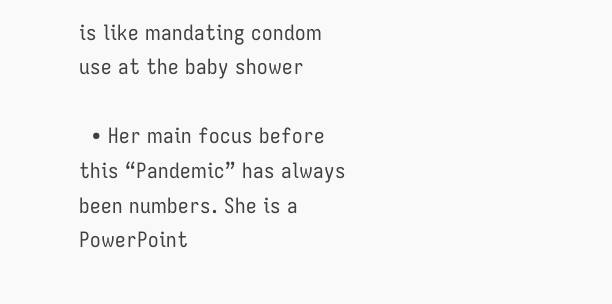is like mandating condom use at the baby shower

  • Her main focus before this “Pandemic” has always been numbers. She is a PowerPoint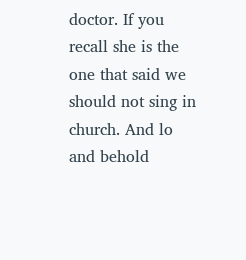doctor. If you recall she is the one that said we should not sing in church. And lo and behold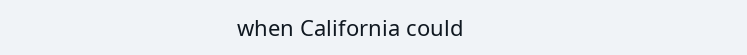when California could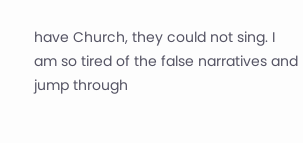have Church, they could not sing. I am so tired of the false narratives and jump through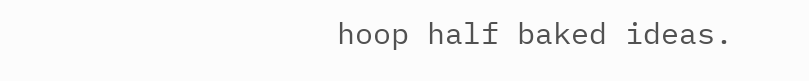hoop half baked ideas.